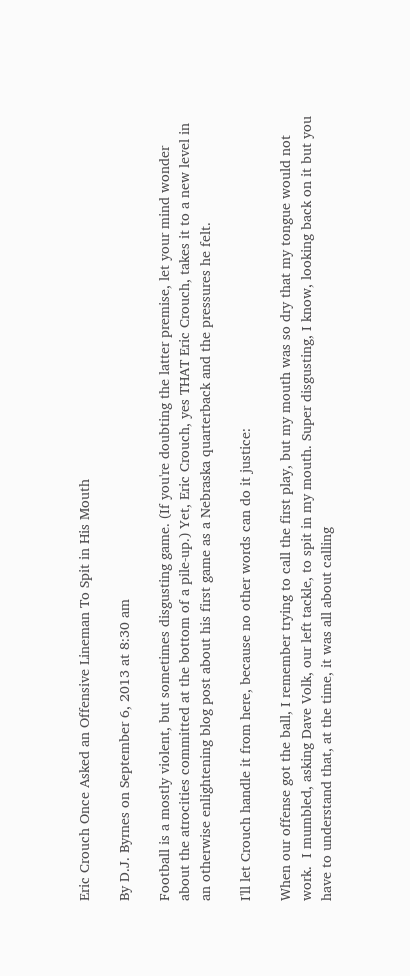Eric Crouch Once Asked an Offensive Lineman To Spit in His Mouth

By D.J. Byrnes on September 6, 2013 at 8:30 am

Football is a mostly violent, but sometimes disgusting game. (If you're doubting the latter premise, let your mind wonder about the atrocities committed at the bottom of a pile-up.) Yet, Eric Crouch, yes THAT Eric Crouch, takes it to a new level in an otherwise enlightening blog post about his first game as a Nebraska quarterback and the pressures he felt.

I'll let Crouch handle it from here, because no other words can do it justice:

When our offense got the ball, I remember trying to call the first play, but my mouth was so dry that my tongue would not work.  I mumbled, asking Dave Volk, our left tackle, to spit in my mouth. Super disgusting, I know, looking back on it but you have to understand that, at the time, it was all about calling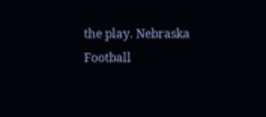the play. Nebraska Football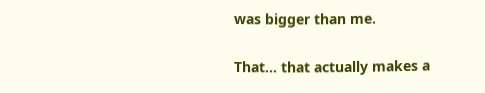was bigger than me.

That... that actually makes a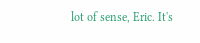lot of sense, Eric. It's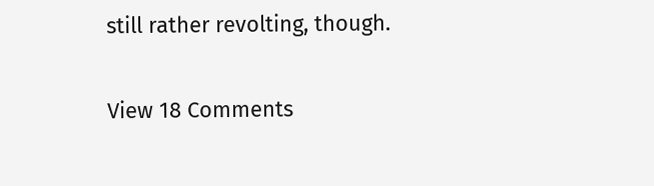still rather revolting, though.

View 18 Comments